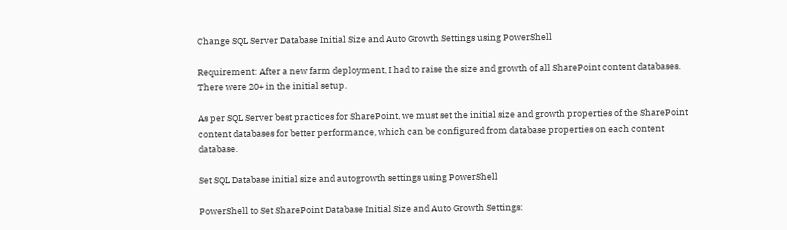Change SQL Server Database Initial Size and Auto Growth Settings using PowerShell

Requirement: After a new farm deployment, I had to raise the size and growth of all SharePoint content databases. There were 20+ in the initial setup.

As per SQL Server best practices for SharePoint, we must set the initial size and growth properties of the SharePoint content databases for better performance, which can be configured from database properties on each content database.

Set SQL Database initial size and autogrowth settings using PowerShell

PowerShell to Set SharePoint Database Initial Size and Auto Growth Settings: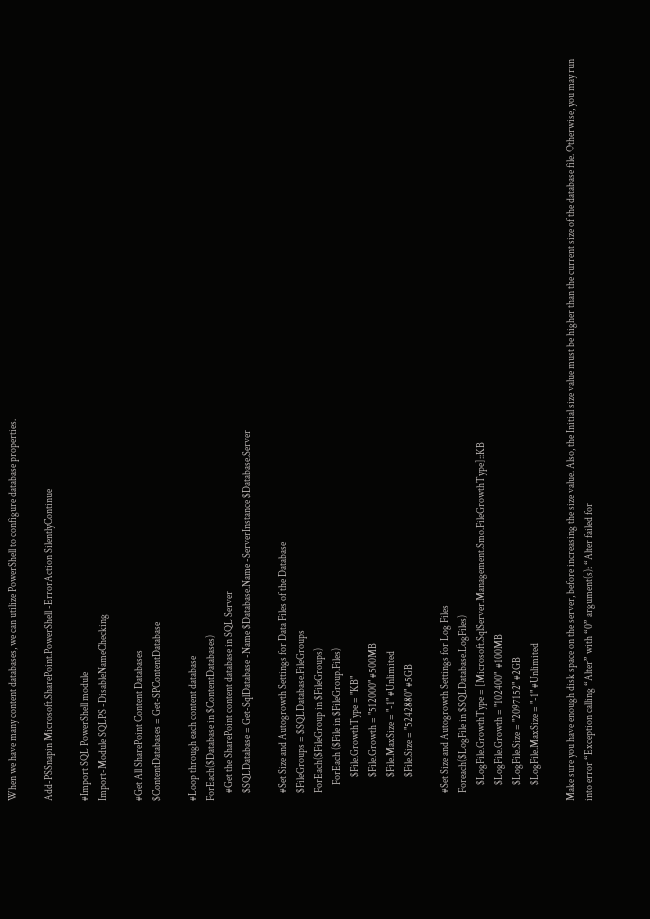When we have many content databases, we can utilize PowerShell to configure database properties.

Add-PSSnapin Microsoft.SharePoint.PowerShell -ErrorAction SilentlyContinue

#Import SQL PowerShell module
Import-Module SQLPS -DisableNameChecking

#Get All SharePoint Content Databases
$ContentDatabases = Get-SPContentDatabase

#Loop through each content database
ForEach($Database in $ContentDatabases)
    #Get the SharePoint content database in SQL Server
    $SQLDatabase = Get-SqlDatabase -Name $Database.Name -ServerInstance $Database.Server

    #Set Size and Autogrowth Settings for Data Files of the Database
    $FileGroups = $SQLDatabase.FileGroups
    ForEach($FileGroup in $FileGroups)
        ForEach ($File in $FileGroup.Files)
            $File.GrowthType = "KB"
            $File.Growth = "512000" #500MB
            $File.MaxSize = "-1" #Unlimited
            $File.Size = "5242880" #5GB

    #Set Size and Autogrowth Settings for Log Files
    Foreach($LogFile in $SQLDatabase.LogFiles)
        $LogFile.GrowthType = [Microsoft.SqlServer.Management.Smo.FileGrowthType]::KB
        $LogFile.Growth = "102400"  #100MB
        $LogFile.Size = "2097152" #2GB
        $LogFile.MaxSize = "-1" #Unlimited

Make sure you have enough disk space on the server, before increasing the size value. Also, the Initial size value must be higher than the current size of the database file. Otherwise, you may run into error “Exception calling “Alter” with “0” argument(s): “Alter failed for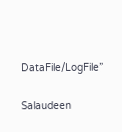DataFile/LogFile”

Salaudeen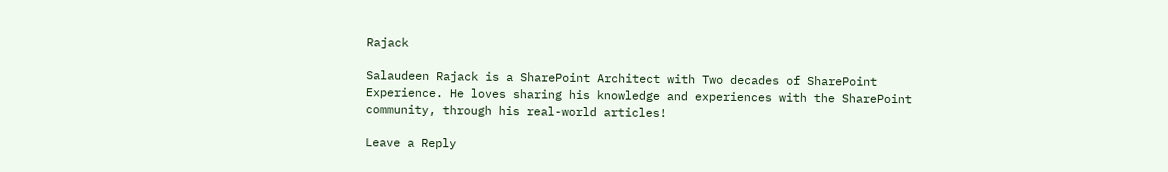Rajack

Salaudeen Rajack is a SharePoint Architect with Two decades of SharePoint Experience. He loves sharing his knowledge and experiences with the SharePoint community, through his real-world articles!

Leave a Reply